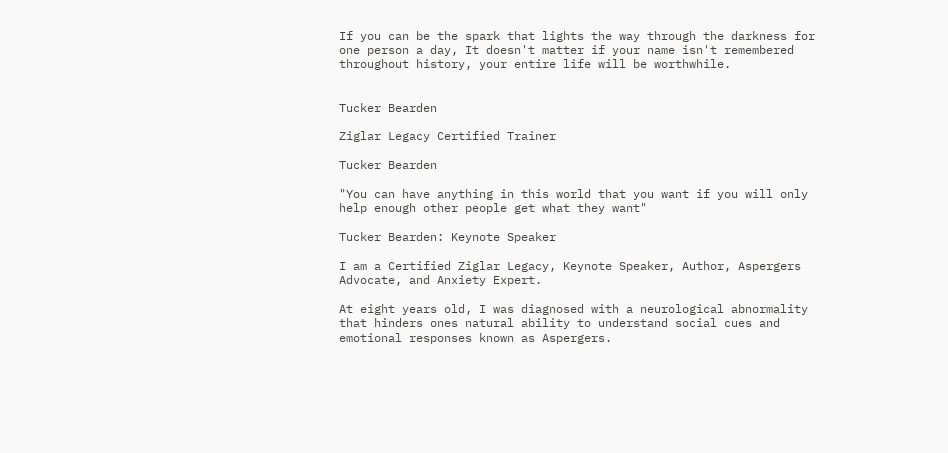If you can be the spark that lights the way through the darkness for one person a day, It doesn't matter if your name isn't remembered throughout history, your entire life will be worthwhile.


Tucker Bearden

Ziglar Legacy Certified Trainer

Tucker Bearden

"You can have anything in this world that you want if you will only help enough other people get what they want"

Tucker Bearden: Keynote Speaker

I am a Certified Ziglar Legacy, Keynote Speaker, Author, Aspergers Advocate, and Anxiety Expert.

At eight years old, I was diagnosed with a neurological abnormality that hinders ones natural ability to understand social cues and emotional responses known as Aspergers.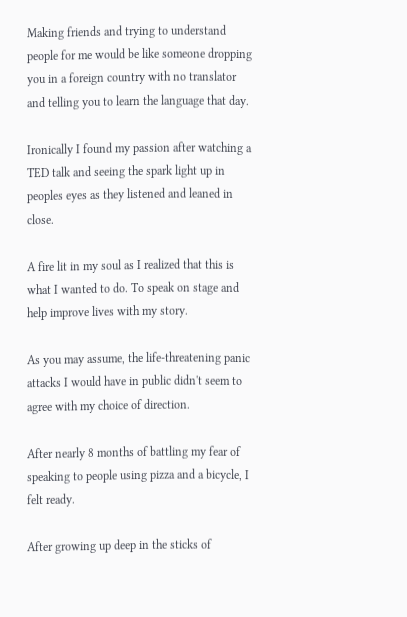Making friends and trying to understand people for me would be like someone dropping you in a foreign country with no translator and telling you to learn the language that day.

Ironically I found my passion after watching a TED talk and seeing the spark light up in peoples eyes as they listened and leaned in close.

A fire lit in my soul as I realized that this is what I wanted to do. To speak on stage and help improve lives with my story.

As you may assume, the life-threatening panic attacks I would have in public didn't seem to agree with my choice of direction.

After nearly 8 months of battling my fear of speaking to people using pizza and a bicycle, I felt ready.

After growing up deep in the sticks of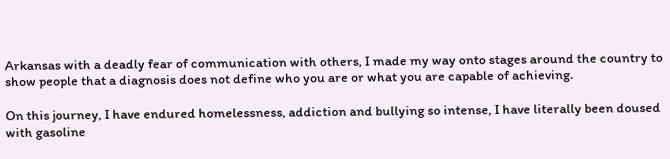Arkansas with a deadly fear of communication with others, I made my way onto stages around the country to show people that a diagnosis does not define who you are or what you are capable of achieving.

On this journey, I have endured homelessness, addiction and bullying so intense, I have literally been doused with gasoline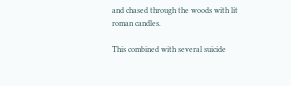and chased through the woods with lit roman candles.

This combined with several suicide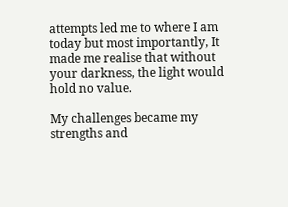attempts led me to where I am today but most importantly, It made me realise that without your darkness, the light would hold no value.

My challenges became my strengths and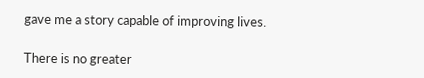gave me a story capable of improving lives.

There is no greater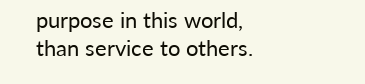purpose in this world, than service to others.